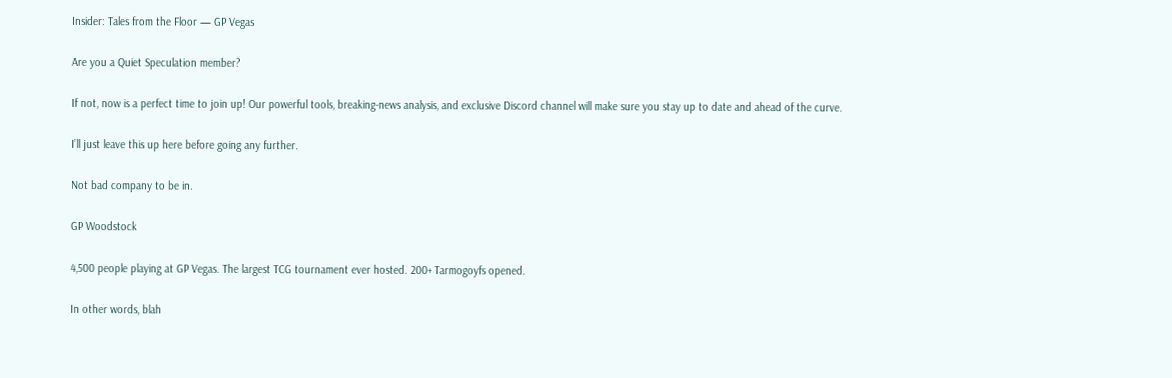Insider: Tales from the Floor — GP Vegas

Are you a Quiet Speculation member?

If not, now is a perfect time to join up! Our powerful tools, breaking-news analysis, and exclusive Discord channel will make sure you stay up to date and ahead of the curve.

I’ll just leave this up here before going any further.

Not bad company to be in.

GP Woodstock

4,500 people playing at GP Vegas. The largest TCG tournament ever hosted. 200+ Tarmogoyfs opened.

In other words, blah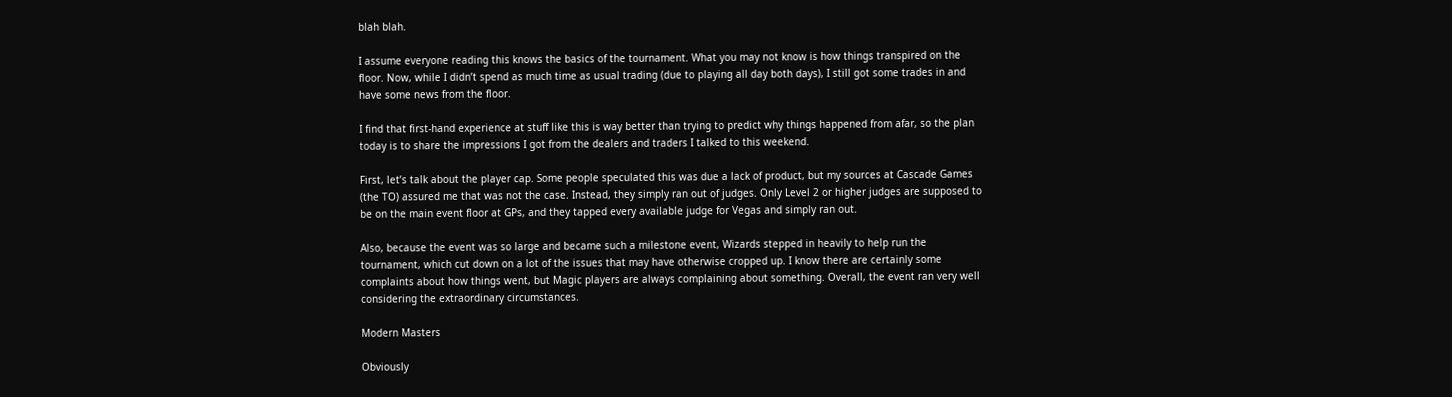blah blah.

I assume everyone reading this knows the basics of the tournament. What you may not know is how things transpired on the floor. Now, while I didn’t spend as much time as usual trading (due to playing all day both days), I still got some trades in and have some news from the floor.

I find that first-hand experience at stuff like this is way better than trying to predict why things happened from afar, so the plan today is to share the impressions I got from the dealers and traders I talked to this weekend.

First, let’s talk about the player cap. Some people speculated this was due a lack of product, but my sources at Cascade Games (the TO) assured me that was not the case. Instead, they simply ran out of judges. Only Level 2 or higher judges are supposed to be on the main event floor at GPs, and they tapped every available judge for Vegas and simply ran out.

Also, because the event was so large and became such a milestone event, Wizards stepped in heavily to help run the tournament, which cut down on a lot of the issues that may have otherwise cropped up. I know there are certainly some complaints about how things went, but Magic players are always complaining about something. Overall, the event ran very well considering the extraordinary circumstances.

Modern Masters

Obviously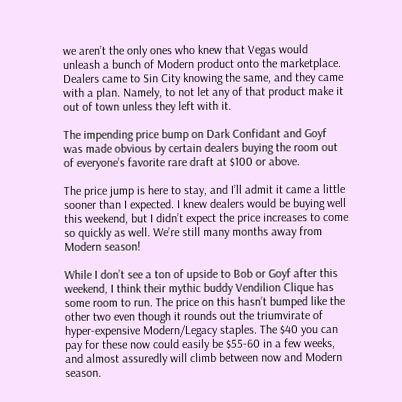we aren’t the only ones who knew that Vegas would unleash a bunch of Modern product onto the marketplace. Dealers came to Sin City knowing the same, and they came with a plan. Namely, to not let any of that product make it out of town unless they left with it.

The impending price bump on Dark Confidant and Goyf was made obvious by certain dealers buying the room out of everyone’s favorite rare draft at $100 or above.

The price jump is here to stay, and I’ll admit it came a little sooner than I expected. I knew dealers would be buying well this weekend, but I didn’t expect the price increases to come so quickly as well. We’re still many months away from Modern season!

While I don’t see a ton of upside to Bob or Goyf after this weekend, I think their mythic buddy Vendilion Clique has some room to run. The price on this hasn’t bumped like the other two even though it rounds out the triumvirate of hyper-expensive Modern/Legacy staples. The $40 you can pay for these now could easily be $55-60 in a few weeks, and almost assuredly will climb between now and Modern season.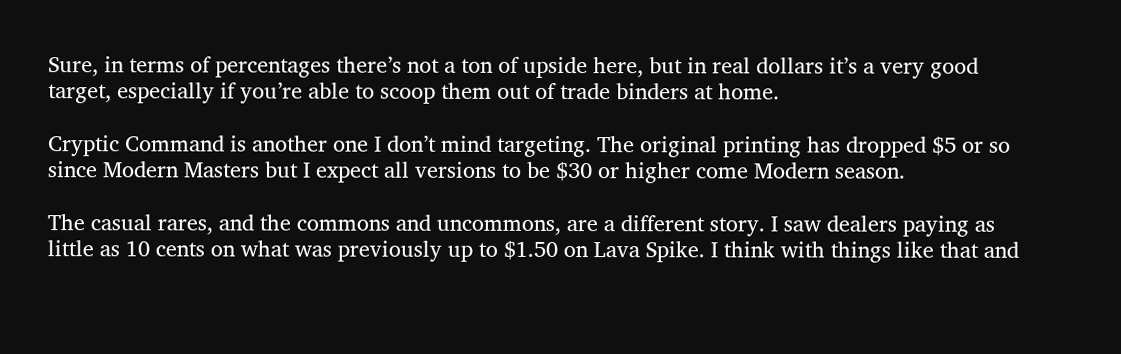Sure, in terms of percentages there’s not a ton of upside here, but in real dollars it’s a very good target, especially if you’re able to scoop them out of trade binders at home.

Cryptic Command is another one I don’t mind targeting. The original printing has dropped $5 or so since Modern Masters but I expect all versions to be $30 or higher come Modern season.

The casual rares, and the commons and uncommons, are a different story. I saw dealers paying as little as 10 cents on what was previously up to $1.50 on Lava Spike. I think with things like that and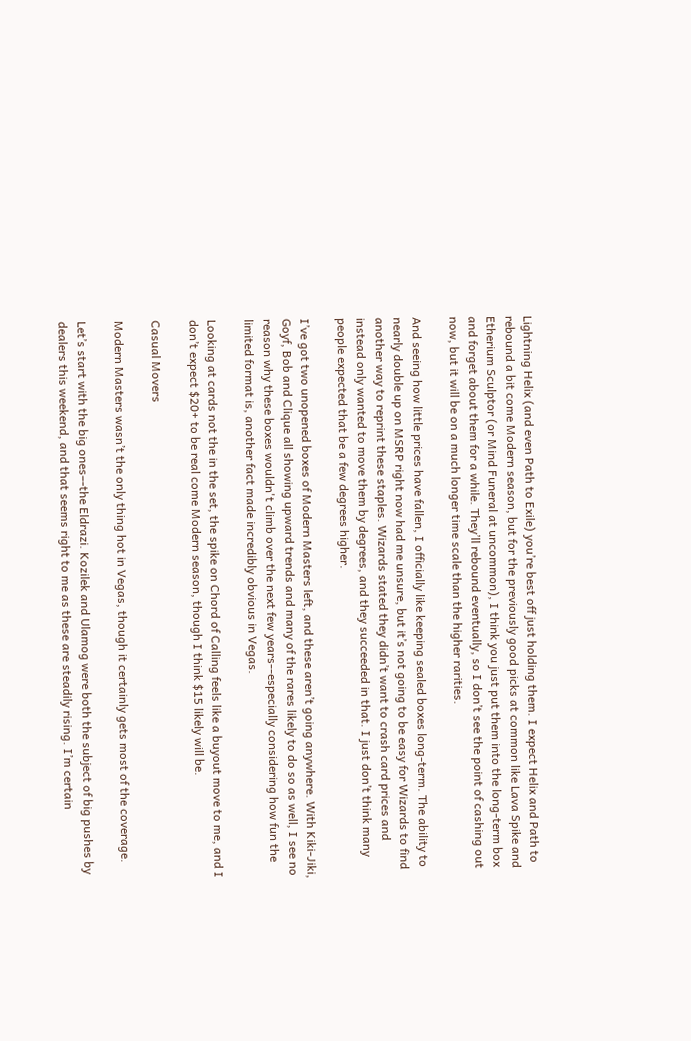Lightning Helix (and even Path to Exile) you’re best off just holding them. I expect Helix and Path to rebound a bit come Modern season, but for the previously good picks at common like Lava Spike and Etherium Sculptor (or Mind Funeral at uncommon), I think you just put them into the long-term box and forget about them for a while. They’ll rebound eventually, so I don’t see the point of cashing out now, but it will be on a much longer time scale than the higher rarities.

And seeing how little prices have fallen, I officially like keeping sealed boxes long-term. The ability to nearly double up on MSRP right now had me unsure, but it’s not going to be easy for Wizards to find another way to reprint these staples. Wizards stated they didn’t want to crash card prices and instead only wanted to move them by degrees, and they succeeded in that. I just don’t think many people expected that be a few degrees higher.

I’ve got two unopened boxes of Modern Masters left, and these aren’t going anywhere. With Kiki-Jiki, Goyf, Bob and Clique all showing upward trends and many of the rares likely to do so as well, I see no reason why these boxes wouldn't climb over the next few years--especially considering how fun the limited format is, another fact made incredibly obvious in Vegas.

Looking at cards not the in the set, the spike on Chord of Calling feels like a buyout move to me, and I don’t expect $20+ to be real come Modern season, though I think $15 likely will be.

Casual Movers

Modern Masters wasn’t the only thing hot in Vegas, though it certainly gets most of the coverage.

Let’s start with the big ones–-the Eldrazi. Kozilek and Ulamog were both the subject of big pushes by dealers this weekend, and that seems right to me as these are steadily rising. I’m certain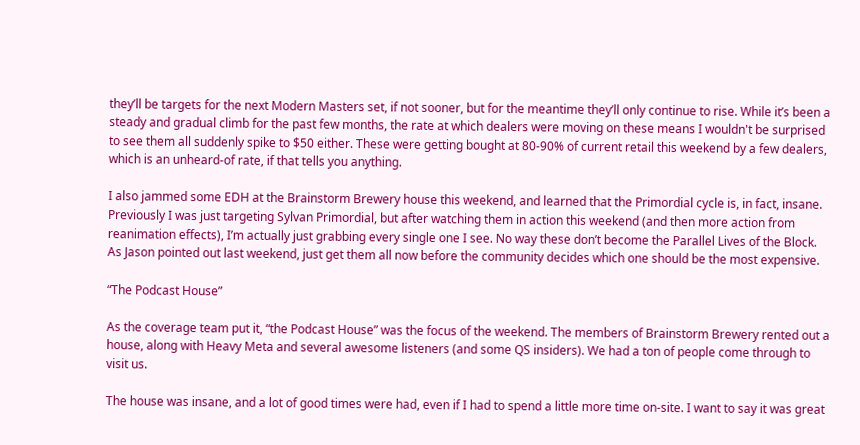they’ll be targets for the next Modern Masters set, if not sooner, but for the meantime they’ll only continue to rise. While it’s been a steady and gradual climb for the past few months, the rate at which dealers were moving on these means I wouldn't be surprised to see them all suddenly spike to $50 either. These were getting bought at 80-90% of current retail this weekend by a few dealers, which is an unheard-of rate, if that tells you anything.

I also jammed some EDH at the Brainstorm Brewery house this weekend, and learned that the Primordial cycle is, in fact, insane. Previously I was just targeting Sylvan Primordial, but after watching them in action this weekend (and then more action from reanimation effects), I’m actually just grabbing every single one I see. No way these don’t become the Parallel Lives of the Block. As Jason pointed out last weekend, just get them all now before the community decides which one should be the most expensive.

“The Podcast House”

As the coverage team put it, “the Podcast House” was the focus of the weekend. The members of Brainstorm Brewery rented out a house, along with Heavy Meta and several awesome listeners (and some QS insiders). We had a ton of people come through to visit us.

The house was insane, and a lot of good times were had, even if I had to spend a little more time on-site. I want to say it was great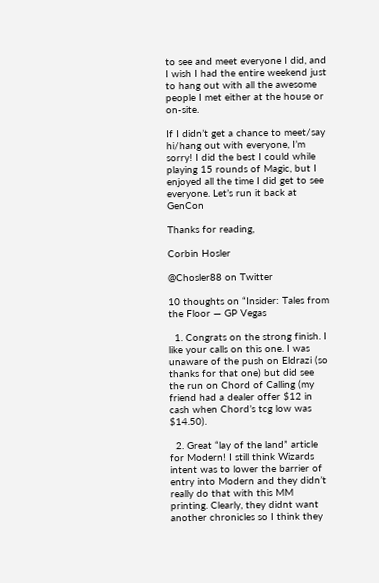to see and meet everyone I did, and I wish I had the entire weekend just to hang out with all the awesome people I met either at the house or on-site.

If I didn’t get a chance to meet/say hi/hang out with everyone, I’m sorry! I did the best I could while playing 15 rounds of Magic, but I enjoyed all the time I did get to see everyone. Let’s run it back at GenCon

Thanks for reading,

Corbin Hosler

@Chosler88 on Twitter

10 thoughts on “Insider: Tales from the Floor — GP Vegas

  1. Congrats on the strong finish. I like your calls on this one. I was unaware of the push on Eldrazi (so thanks for that one) but did see the run on Chord of Calling (my friend had a dealer offer $12 in cash when Chord’s tcg low was $14.50).

  2. Great “lay of the land” article for Modern! I still think Wizards intent was to lower the barrier of entry into Modern and they didn’t really do that with this MM printing. Clearly, they didnt want another chronicles so I think they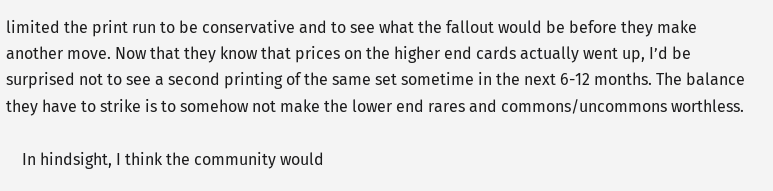limited the print run to be conservative and to see what the fallout would be before they make another move. Now that they know that prices on the higher end cards actually went up, I’d be surprised not to see a second printing of the same set sometime in the next 6-12 months. The balance they have to strike is to somehow not make the lower end rares and commons/uncommons worthless.

    In hindsight, I think the community would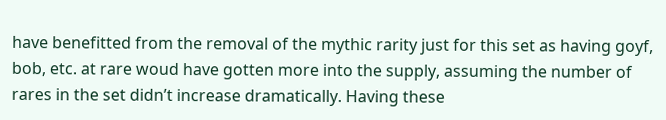have benefitted from the removal of the mythic rarity just for this set as having goyf, bob, etc. at rare woud have gotten more into the supply, assuming the number of rares in the set didn’t increase dramatically. Having these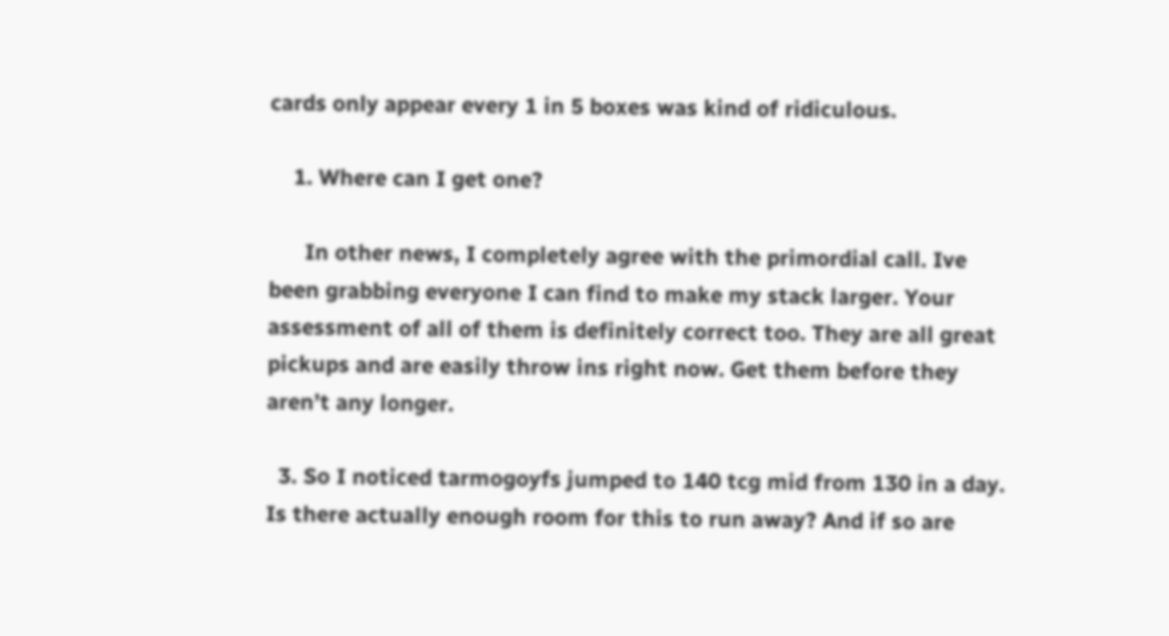cards only appear every 1 in 5 boxes was kind of ridiculous.

    1. Where can I get one?

      In other news, I completely agree with the primordial call. Ive been grabbing everyone I can find to make my stack larger. Your assessment of all of them is definitely correct too. They are all great pickups and are easily throw ins right now. Get them before they aren’t any longer.

  3. So I noticed tarmogoyfs jumped to 140 tcg mid from 130 in a day. Is there actually enough room for this to run away? And if so are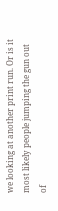we looking at another print run. Or is it most likely people jumping the gun out of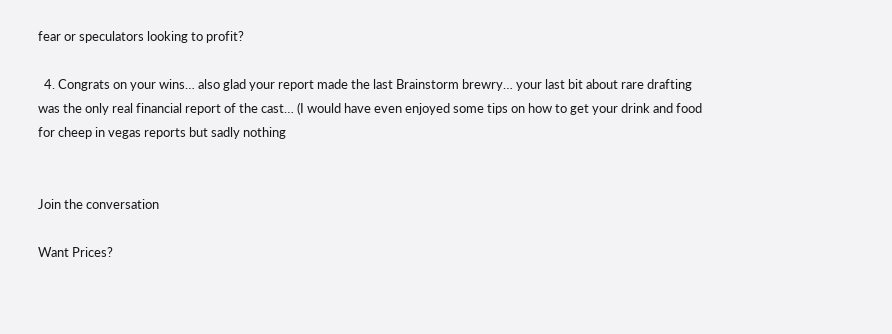fear or speculators looking to profit?

  4. Congrats on your wins… also glad your report made the last Brainstorm brewry… your last bit about rare drafting was the only real financial report of the cast… (I would have even enjoyed some tips on how to get your drink and food for cheep in vegas reports but sadly nothing


Join the conversation

Want Prices?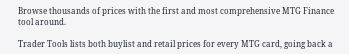Browse thousands of prices with the first and most comprehensive MTG Finance tool around.

Trader Tools lists both buylist and retail prices for every MTG card, going back a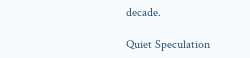decade.

Quiet Speculation